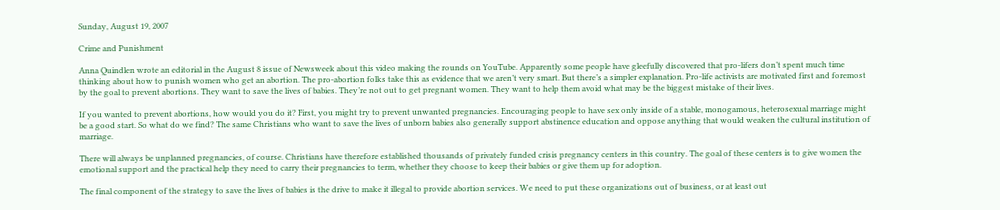Sunday, August 19, 2007

Crime and Punishment

Anna Quindlen wrote an editorial in the August 8 issue of Newsweek about this video making the rounds on YouTube. Apparently some people have gleefully discovered that pro-lifers don’t spent much time thinking about how to punish women who get an abortion. The pro-abortion folks take this as evidence that we aren’t very smart. But there’s a simpler explanation. Pro-life activists are motivated first and foremost by the goal to prevent abortions. They want to save the lives of babies. They’re not out to get pregnant women. They want to help them avoid what may be the biggest mistake of their lives.

If you wanted to prevent abortions, how would you do it? First, you might try to prevent unwanted pregnancies. Encouraging people to have sex only inside of a stable, monogamous, heterosexual marriage might be a good start. So what do we find? The same Christians who want to save the lives of unborn babies also generally support abstinence education and oppose anything that would weaken the cultural institution of marriage.

There will always be unplanned pregnancies, of course. Christians have therefore established thousands of privately funded crisis pregnancy centers in this country. The goal of these centers is to give women the emotional support and the practical help they need to carry their pregnancies to term, whether they choose to keep their babies or give them up for adoption.

The final component of the strategy to save the lives of babies is the drive to make it illegal to provide abortion services. We need to put these organizations out of business, or at least out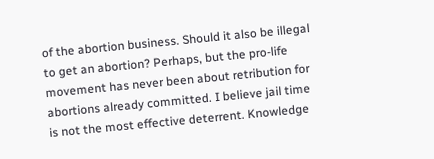of the abortion business. Should it also be illegal to get an abortion? Perhaps, but the pro-life movement has never been about retribution for abortions already committed. I believe jail time is not the most effective deterrent. Knowledge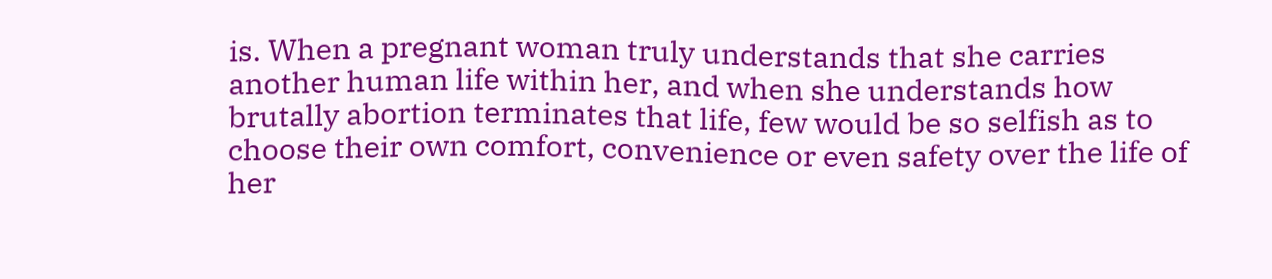is. When a pregnant woman truly understands that she carries another human life within her, and when she understands how brutally abortion terminates that life, few would be so selfish as to choose their own comfort, convenience or even safety over the life of her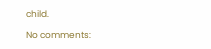child.

No comments: